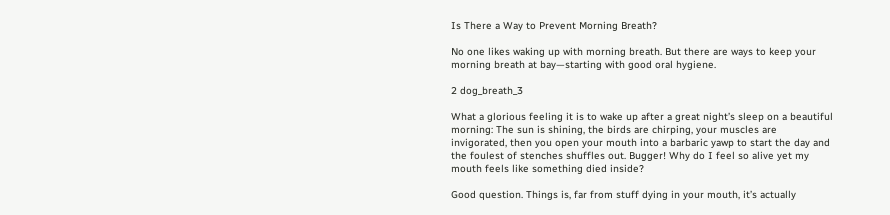Is There a Way to Prevent Morning Breath?

No one likes waking up with morning breath. But there are ways to keep your morning breath at bay—starting with good oral hygiene.

2 dog_breath_3

What a glorious feeling it is to wake up after a great night’s sleep on a beautiful morning: The sun is shining, the birds are chirping, your muscles are invigorated, then you open your mouth into a barbaric yawp to start the day and the foulest of stenches shuffles out. Bugger! Why do I feel so alive yet my mouth feels like something died inside?

Good question. Things is, far from stuff dying in your mouth, it’s actually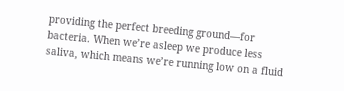providing the perfect breeding ground—for bacteria. When we’re asleep we produce less saliva, which means we’re running low on a fluid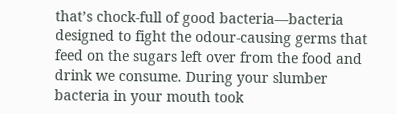that’s chock-full of good bacteria—bacteria designed to fight the odour-causing germs that feed on the sugars left over from the food and drink we consume. During your slumber bacteria in your mouth took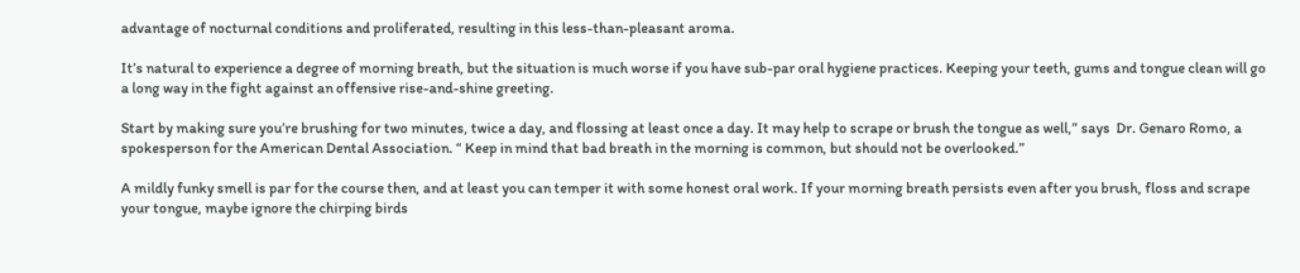advantage of nocturnal conditions and proliferated, resulting in this less-than-pleasant aroma.

It’s natural to experience a degree of morning breath, but the situation is much worse if you have sub-par oral hygiene practices. Keeping your teeth, gums and tongue clean will go a long way in the fight against an offensive rise-and-shine greeting.

Start by making sure you’re brushing for two minutes, twice a day, and flossing at least once a day. It may help to scrape or brush the tongue as well,” says  Dr. Genaro Romo, a spokesperson for the American Dental Association. “ Keep in mind that bad breath in the morning is common, but should not be overlooked.”

A mildly funky smell is par for the course then, and at least you can temper it with some honest oral work. If your morning breath persists even after you brush, floss and scrape your tongue, maybe ignore the chirping birds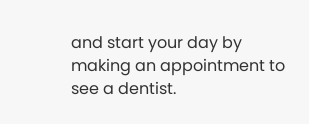and start your day by making an appointment to see a dentist.